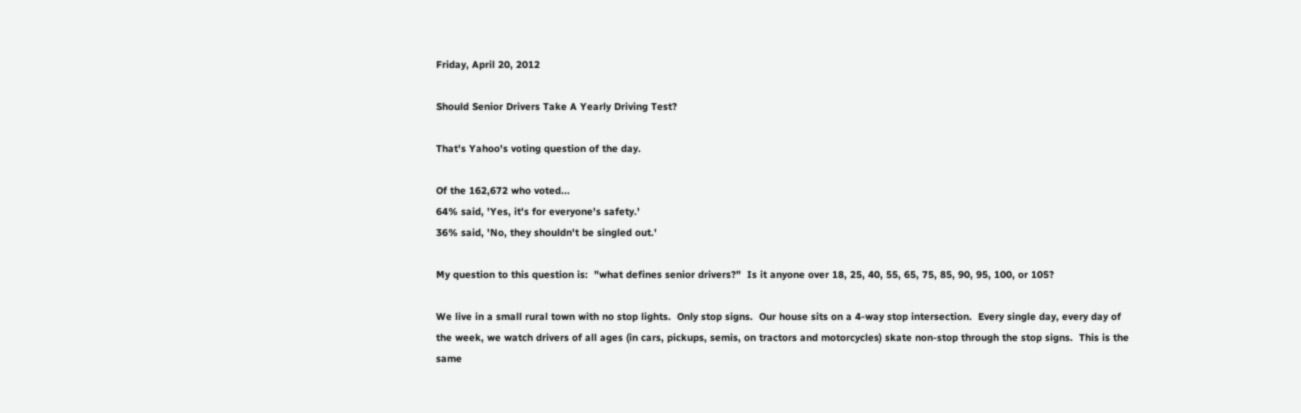Friday, April 20, 2012

Should Senior Drivers Take A Yearly Driving Test?

That's Yahoo's voting question of the day.

Of the 162,672 who voted...
64% said, 'Yes, it's for everyone's safety.'
36% said, 'No, they shouldn't be singled out.'

My question to this question is:  "what defines senior drivers?"  Is it anyone over 18, 25, 40, 55, 65, 75, 85, 90, 95, 100, or 105?

We live in a small rural town with no stop lights.  Only stop signs.  Our house sits on a 4-way stop intersection.  Every single day, every day of the week, we watch drivers of all ages (in cars, pickups, semis, on tractors and motorcycles) skate non-stop through the stop signs.  This is the same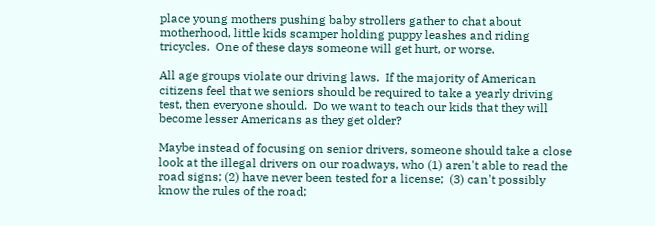place young mothers pushing baby strollers gather to chat about motherhood, little kids scamper holding puppy leashes and riding tricycles.  One of these days someone will get hurt, or worse.

All age groups violate our driving laws.  If the majority of American citizens feel that we seniors should be required to take a yearly driving test, then everyone should.  Do we want to teach our kids that they will become lesser Americans as they get older?

Maybe instead of focusing on senior drivers, someone should take a close look at the illegal drivers on our roadways, who (1) aren't able to read the road signs; (2) have never been tested for a license;  (3) can't possibly know the rules of the road;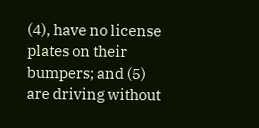(4), have no license plates on their bumpers; and (5) are driving without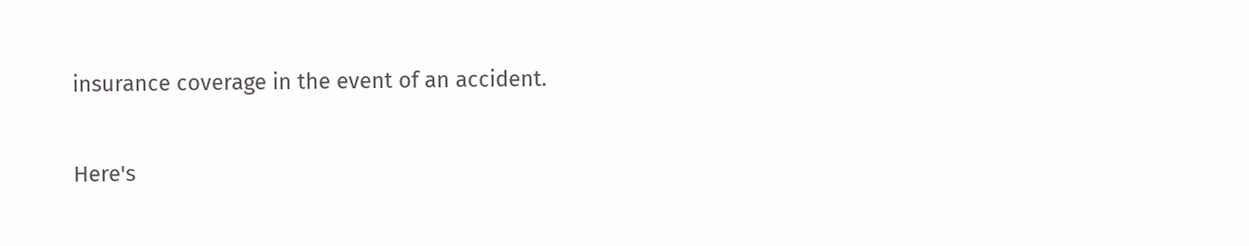insurance coverage in the event of an accident.

Here's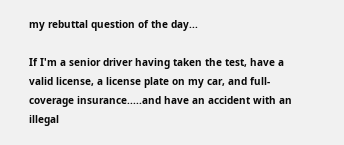my rebuttal question of the day...

If I'm a senior driver having taken the test, have a valid license, a license plate on my car, and full-coverage insurance.....and have an accident with an illegal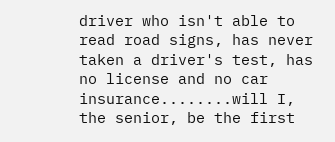driver who isn't able to read road signs, has never taken a driver's test, has no license and no car insurance........will I, the senior, be the first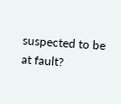suspected to be at fault?